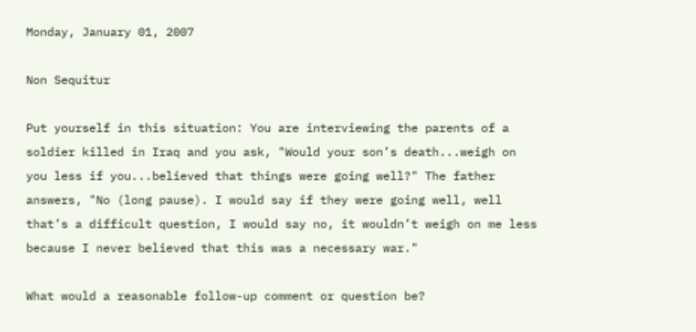Monday, January 01, 2007

Non Sequitur

Put yourself in this situation: You are interviewing the parents of a soldier killed in Iraq and you ask, "Would your son’s death...weigh on you less if you...believed that things were going well?" The father answers, "No (long pause). I would say if they were going well, well that’s a difficult question, I would say no, it wouldn’t weigh on me less because I never believed that this was a necessary war."

What would a reasonable follow-up comment or question be?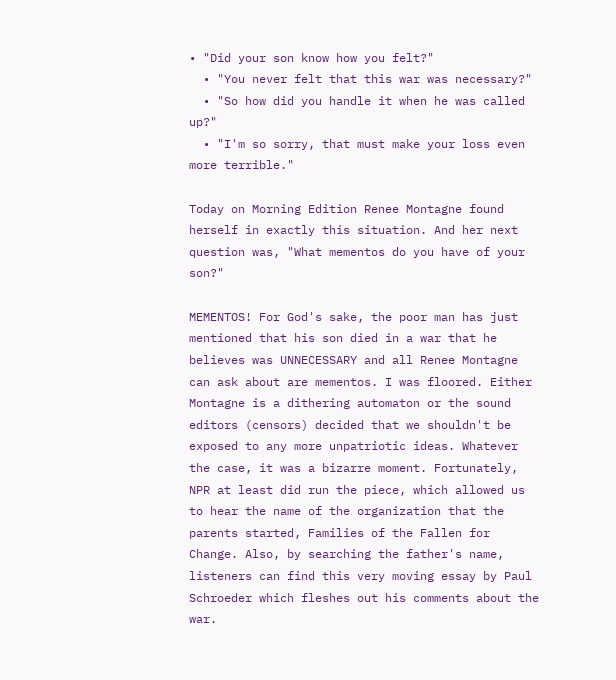• "Did your son know how you felt?"
  • "You never felt that this war was necessary?"
  • "So how did you handle it when he was called up?"
  • "I'm so sorry, that must make your loss even more terrible."

Today on Morning Edition Renee Montagne found herself in exactly this situation. And her next question was, "What mementos do you have of your son?"

MEMENTOS! For God's sake, the poor man has just mentioned that his son died in a war that he believes was UNNECESSARY and all Renee Montagne can ask about are mementos. I was floored. Either Montagne is a dithering automaton or the sound editors (censors) decided that we shouldn't be exposed to any more unpatriotic ideas. Whatever the case, it was a bizarre moment. Fortunately, NPR at least did run the piece, which allowed us to hear the name of the organization that the parents started, Families of the Fallen for Change. Also, by searching the father's name, listeners can find this very moving essay by Paul Schroeder which fleshes out his comments about the war.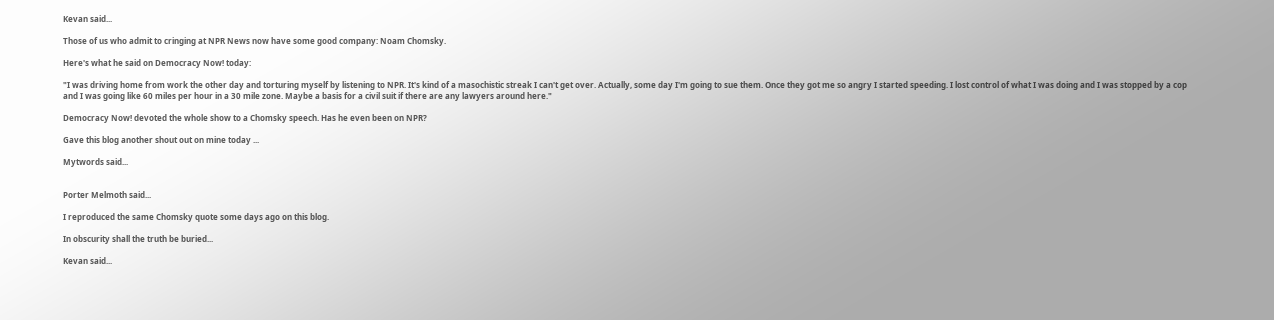Kevan said...

Those of us who admit to cringing at NPR News now have some good company: Noam Chomsky.

Here's what he said on Democracy Now! today:

"I was driving home from work the other day and torturing myself by listening to NPR. It's kind of a masochistic streak I can't get over. Actually, some day I'm going to sue them. Once they got me so angry I started speeding. I lost control of what I was doing and I was stopped by a cop and I was going like 60 miles per hour in a 30 mile zone. Maybe a basis for a civil suit if there are any lawyers around here."

Democracy Now! devoted the whole show to a Chomsky speech. Has he even been on NPR?

Gave this blog another shout out on mine today ...

Mytwords said...


Porter Melmoth said...

I reproduced the same Chomsky quote some days ago on this blog.

In obscurity shall the truth be buried...

Kevan said...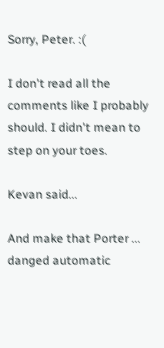Sorry, Peter. :(

I don't read all the comments like I probably should. I didn't mean to step on your toes.

Kevan said...

And make that Porter ... danged automatic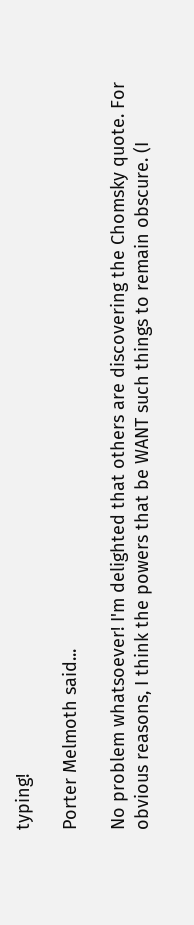typing!

Porter Melmoth said...

No problem whatsoever! I'm delighted that others are discovering the Chomsky quote. For obvious reasons, I think the powers that be WANT such things to remain obscure. (I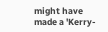might have made a 'Kerry-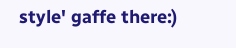style' gaffe there:)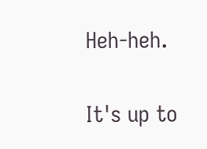Heh-heh.

It's up to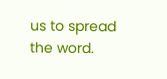us to spread the word.